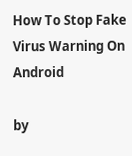How To Stop Fake Virus Warning On Android

by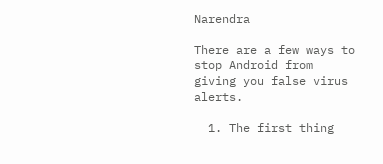Narendra

There are a few ways to stop Android from giving you false virus alerts.

  1. The first thing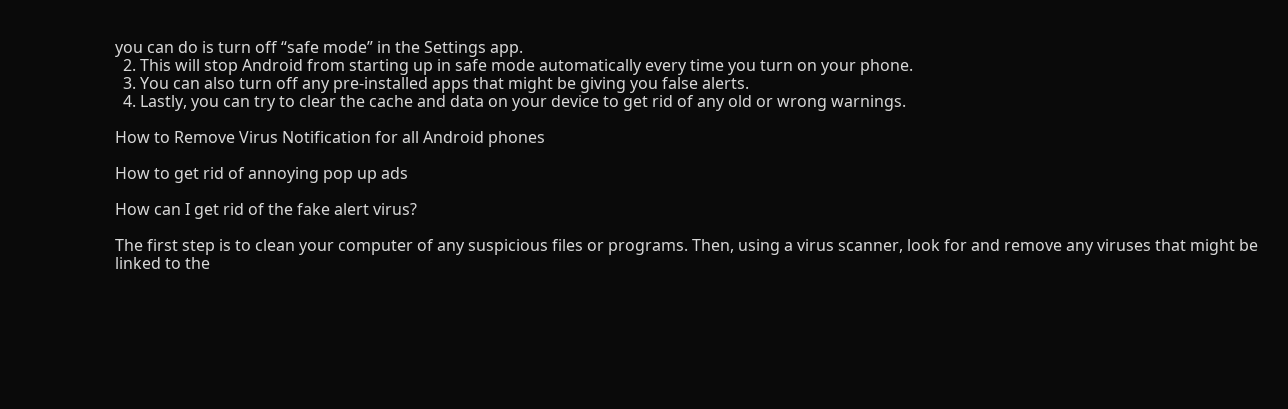you can do is turn off “safe mode” in the Settings app.
  2. This will stop Android from starting up in safe mode automatically every time you turn on your phone.
  3. You can also turn off any pre-installed apps that might be giving you false alerts.
  4. Lastly, you can try to clear the cache and data on your device to get rid of any old or wrong warnings.

How to Remove Virus Notification for all Android phones

How to get rid of annoying pop up ads

How can I get rid of the fake alert virus?

The first step is to clean your computer of any suspicious files or programs. Then, using a virus scanner, look for and remove any viruses that might be linked to the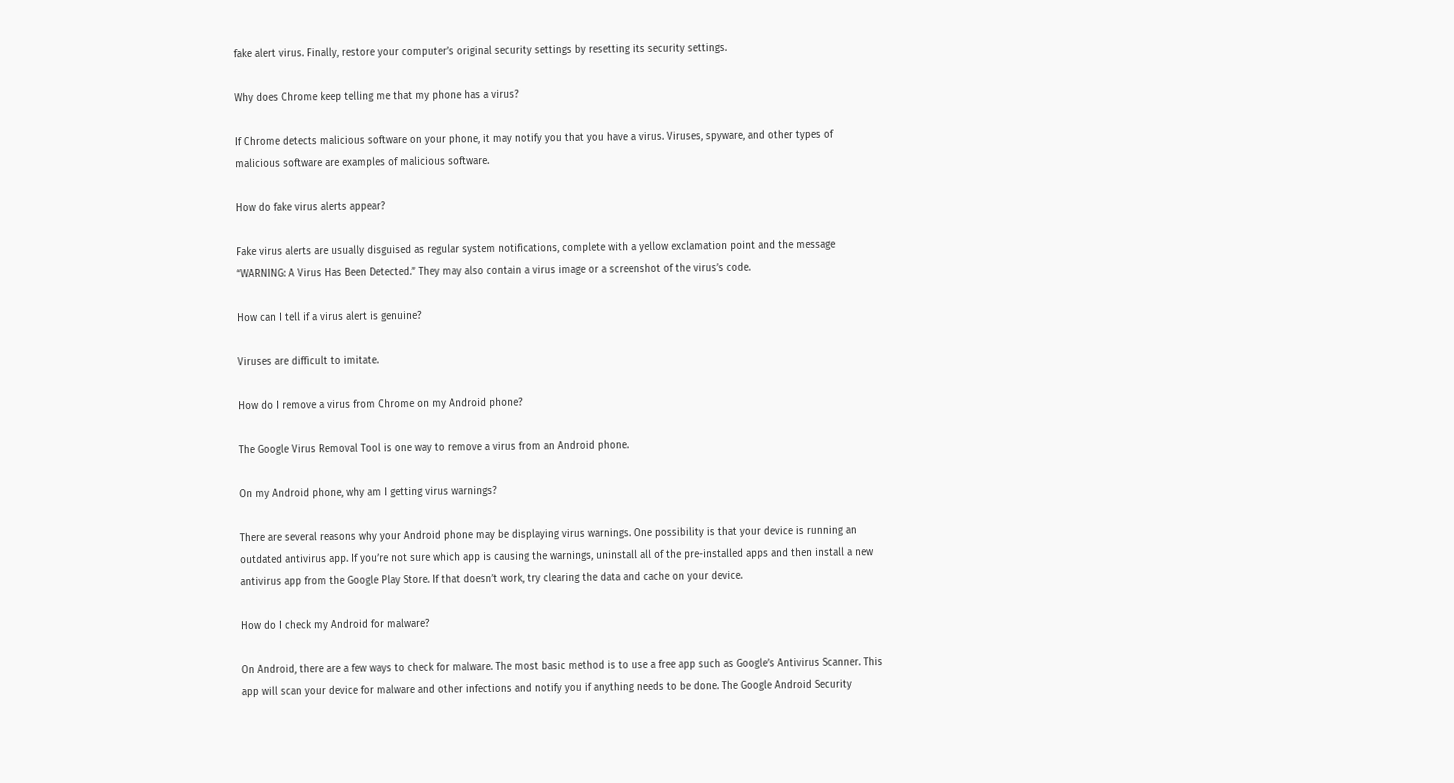fake alert virus. Finally, restore your computer’s original security settings by resetting its security settings.

Why does Chrome keep telling me that my phone has a virus?

If Chrome detects malicious software on your phone, it may notify you that you have a virus. Viruses, spyware, and other types of malicious software are examples of malicious software.

How do fake virus alerts appear?

Fake virus alerts are usually disguised as regular system notifications, complete with a yellow exclamation point and the message “WARNING: A Virus Has Been Detected.” They may also contain a virus image or a screenshot of the virus’s code.

How can I tell if a virus alert is genuine?

Viruses are difficult to imitate.

How do I remove a virus from Chrome on my Android phone?

The Google Virus Removal Tool is one way to remove a virus from an Android phone.

On my Android phone, why am I getting virus warnings?

There are several reasons why your Android phone may be displaying virus warnings. One possibility is that your device is running an outdated antivirus app. If you’re not sure which app is causing the warnings, uninstall all of the pre-installed apps and then install a new antivirus app from the Google Play Store. If that doesn’t work, try clearing the data and cache on your device.

How do I check my Android for malware?

On Android, there are a few ways to check for malware. The most basic method is to use a free app such as Google’s Antivirus Scanner. This app will scan your device for malware and other infections and notify you if anything needs to be done. The Google Android Security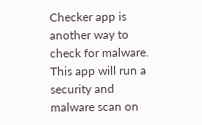Checker app is another way to check for malware. This app will run a security and malware scan on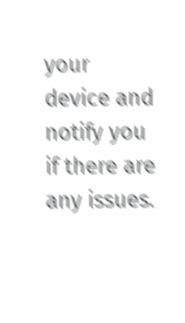your device and notify you if there are any issues.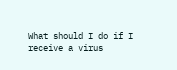What should I do if I receive a virus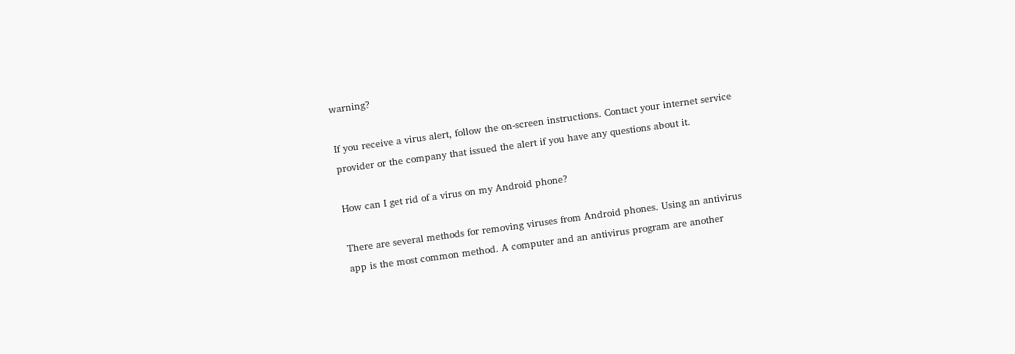warning?

If you receive a virus alert, follow the on-screen instructions. Contact your internet service provider or the company that issued the alert if you have any questions about it.

How can I get rid of a virus on my Android phone?

There are several methods for removing viruses from Android phones. Using an antivirus app is the most common method. A computer and an antivirus program are another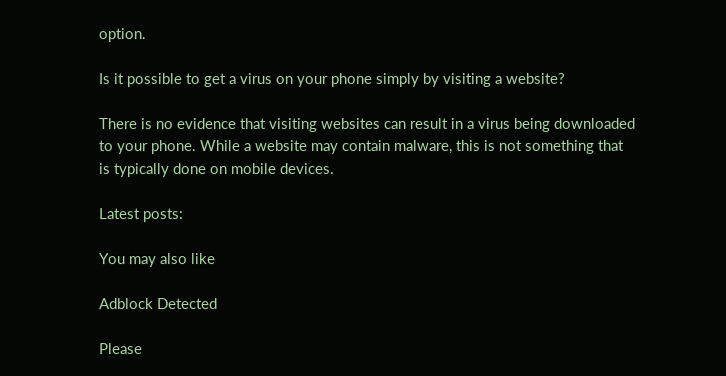option.

Is it possible to get a virus on your phone simply by visiting a website?

There is no evidence that visiting websites can result in a virus being downloaded to your phone. While a website may contain malware, this is not something that is typically done on mobile devices.

Latest posts:

You may also like

Adblock Detected

Please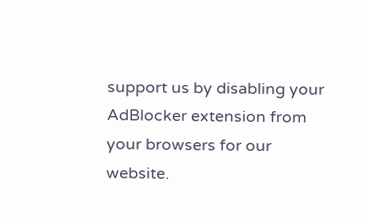support us by disabling your AdBlocker extension from your browsers for our website.